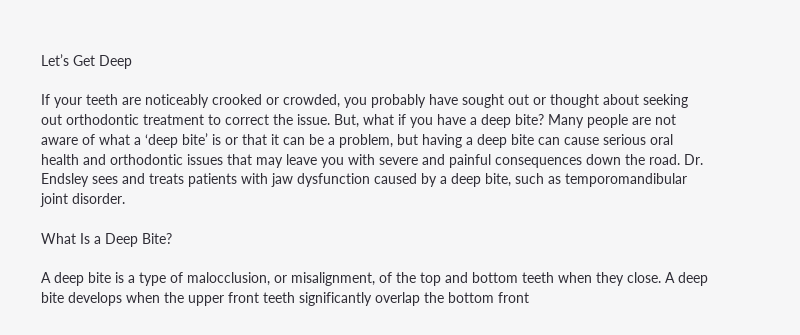Let’s Get Deep

If your teeth are noticeably crooked or crowded, you probably have sought out or thought about seeking out orthodontic treatment to correct the issue. But, what if you have a deep bite? Many people are not aware of what a ‘deep bite’ is or that it can be a problem, but having a deep bite can cause serious oral health and orthodontic issues that may leave you with severe and painful consequences down the road. Dr. Endsley sees and treats patients with jaw dysfunction caused by a deep bite, such as temporomandibular joint disorder.

What Is a Deep Bite?

A deep bite is a type of malocclusion, or misalignment, of the top and bottom teeth when they close. A deep bite develops when the upper front teeth significantly overlap the bottom front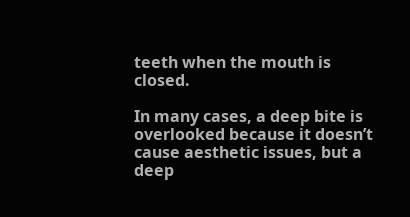teeth when the mouth is closed.

In many cases, a deep bite is overlooked because it doesn’t cause aesthetic issues, but a deep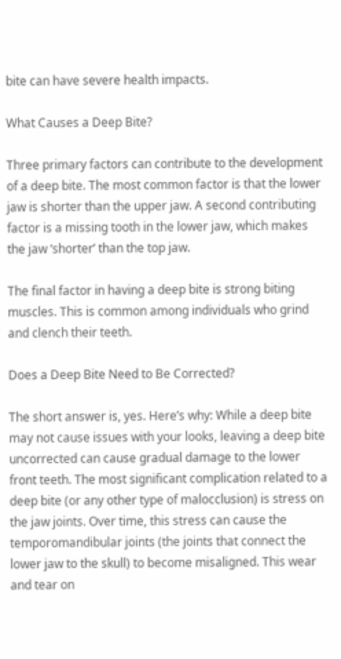bite can have severe health impacts.

What Causes a Deep Bite?

Three primary factors can contribute to the development of a deep bite. The most common factor is that the lower jaw is shorter than the upper jaw. A second contributing factor is a missing tooth in the lower jaw, which makes the jaw ‘shorter’ than the top jaw.

The final factor in having a deep bite is strong biting muscles. This is common among individuals who grind and clench their teeth.

Does a Deep Bite Need to Be Corrected?

The short answer is, yes. Here’s why: While a deep bite may not cause issues with your looks, leaving a deep bite uncorrected can cause gradual damage to the lower front teeth. The most significant complication related to a deep bite (or any other type of malocclusion) is stress on the jaw joints. Over time, this stress can cause the temporomandibular joints (the joints that connect the lower jaw to the skull) to become misaligned. This wear and tear on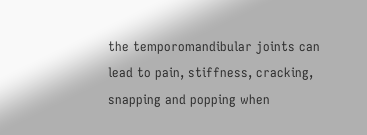the temporomandibular joints can lead to pain, stiffness, cracking, snapping and popping when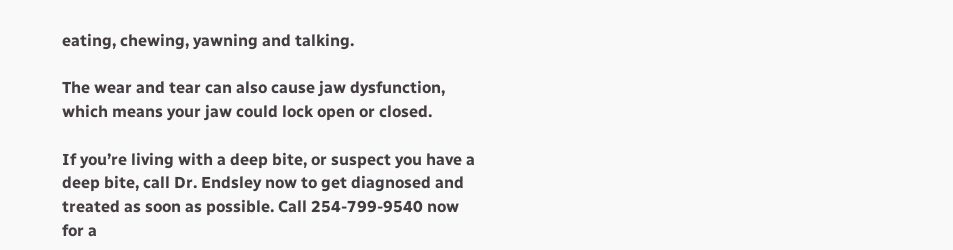eating, chewing, yawning and talking.

The wear and tear can also cause jaw dysfunction, which means your jaw could lock open or closed.

If you’re living with a deep bite, or suspect you have a deep bite, call Dr. Endsley now to get diagnosed and treated as soon as possible. Call 254-799-9540 now for a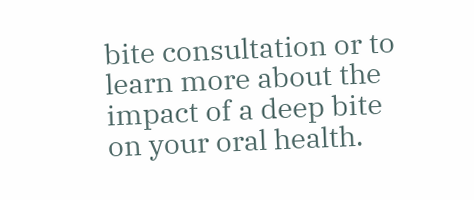bite consultation or to learn more about the impact of a deep bite on your oral health.